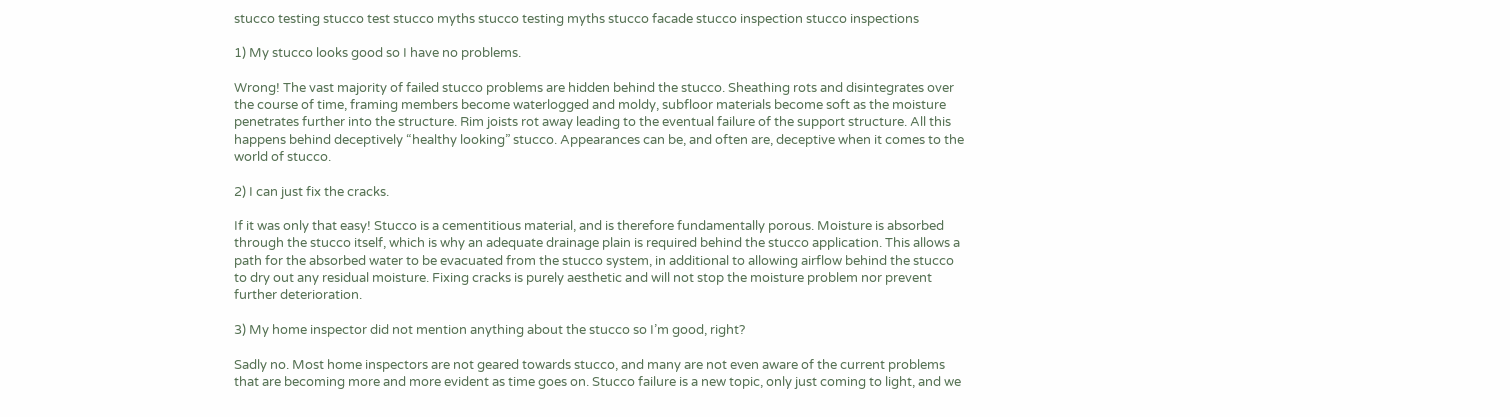stucco testing stucco test stucco myths stucco testing myths stucco facade stucco inspection stucco inspections

1) My stucco looks good so I have no problems.

Wrong! The vast majority of failed stucco problems are hidden behind the stucco. Sheathing rots and disintegrates over the course of time, framing members become waterlogged and moldy, subfloor materials become soft as the moisture penetrates further into the structure. Rim joists rot away leading to the eventual failure of the support structure. All this happens behind deceptively “healthy looking” stucco. Appearances can be, and often are, deceptive when it comes to the world of stucco.

2) I can just fix the cracks.

If it was only that easy! Stucco is a cementitious material, and is therefore fundamentally porous. Moisture is absorbed through the stucco itself, which is why an adequate drainage plain is required behind the stucco application. This allows a path for the absorbed water to be evacuated from the stucco system, in additional to allowing airflow behind the stucco to dry out any residual moisture. Fixing cracks is purely aesthetic and will not stop the moisture problem nor prevent further deterioration.

3) My home inspector did not mention anything about the stucco so I’m good, right?

Sadly no. Most home inspectors are not geared towards stucco, and many are not even aware of the current problems that are becoming more and more evident as time goes on. Stucco failure is a new topic, only just coming to light, and we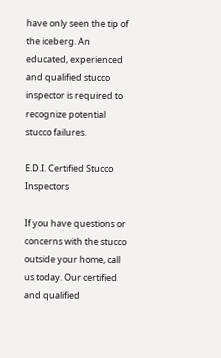have only seen the tip of the iceberg. An educated, experienced and qualified stucco inspector is required to recognize potential stucco failures.

E.D.I. Certified Stucco Inspectors

If you have questions or concerns with the stucco outside your home, call us today. Our certified and qualified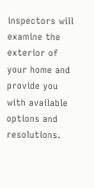inspectors will examine the exterior of your home and provide you with available options and resolutions.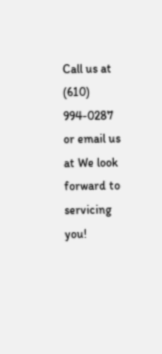Call us at (610) 994-0287 or email us at We look forward to servicing you!